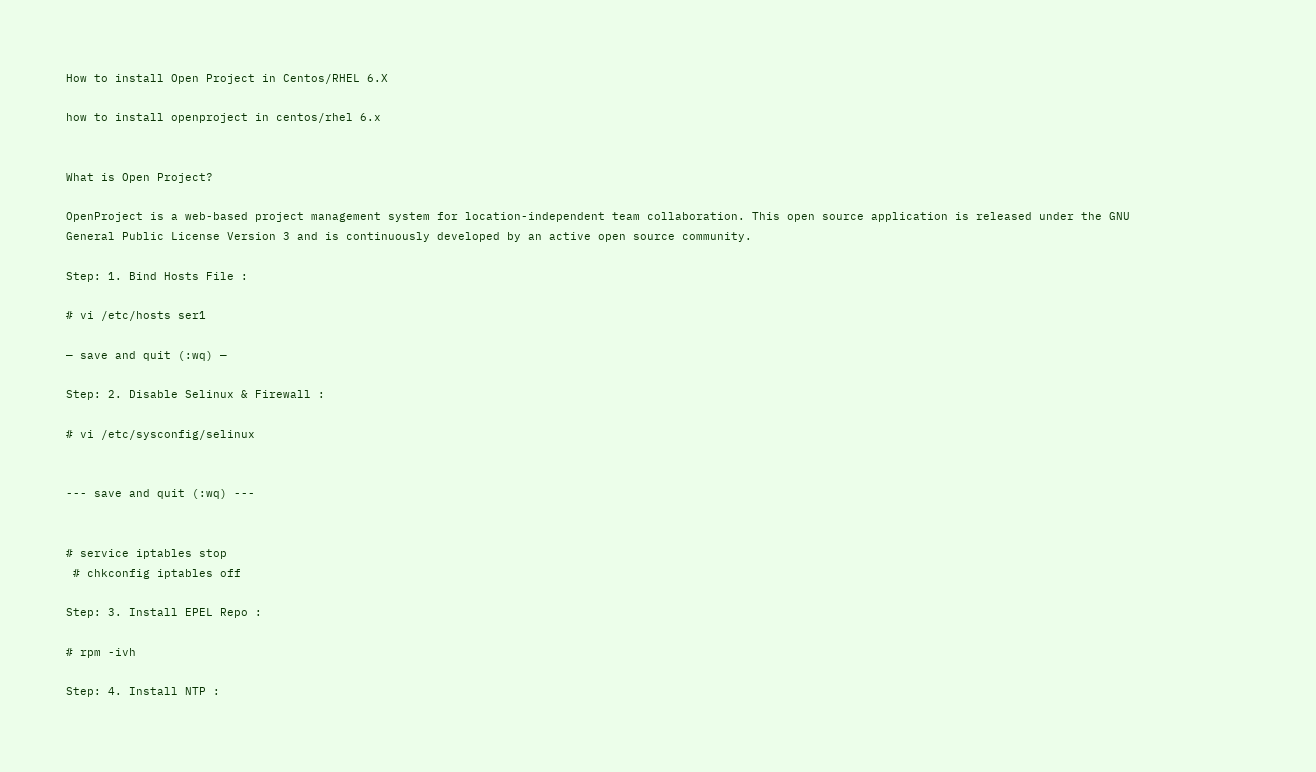How to install Open Project in Centos/RHEL 6.X

how to install openproject in centos/rhel 6.x


What is Open Project?

OpenProject is a web-based project management system for location-independent team collaboration. This open source application is released under the GNU General Public License Version 3 and is continuously developed by an active open source community.

Step: 1. Bind Hosts File :

# vi /etc/hosts ser1

— save and quit (:wq) —

Step: 2. Disable Selinux & Firewall :

# vi /etc/sysconfig/selinux


--- save and quit (:wq) ---


# service iptables stop
 # chkconfig iptables off

Step: 3. Install EPEL Repo :

# rpm -ivh

Step: 4. Install NTP :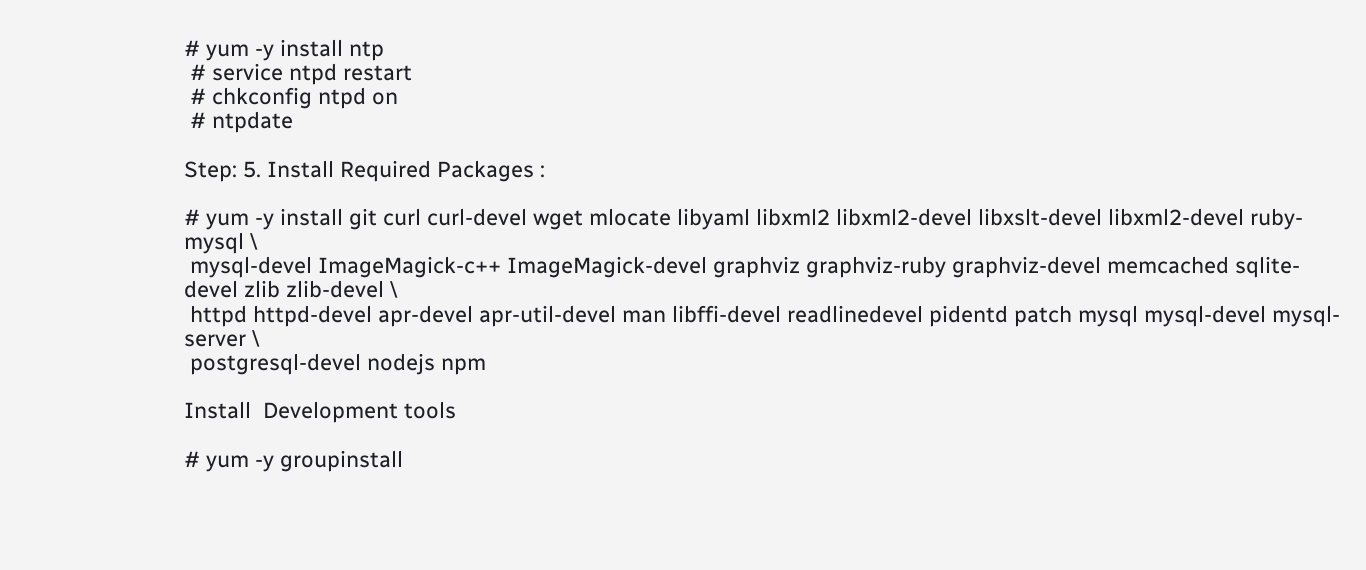# yum -y install ntp
 # service ntpd restart
 # chkconfig ntpd on
 # ntpdate

Step: 5. Install Required Packages :

# yum -y install git curl curl-devel wget mlocate libyaml libxml2 libxml2-devel libxslt-devel libxml2-devel ruby-mysql \
 mysql-devel ImageMagick-c++ ImageMagick-devel graphviz graphviz-ruby graphviz-devel memcached sqlite-devel zlib zlib-devel \
 httpd httpd-devel apr-devel apr-util-devel man libffi-devel readlinedevel pidentd patch mysql mysql-devel mysql-server \
 postgresql-devel nodejs npm

Install  Development tools

# yum -y groupinstall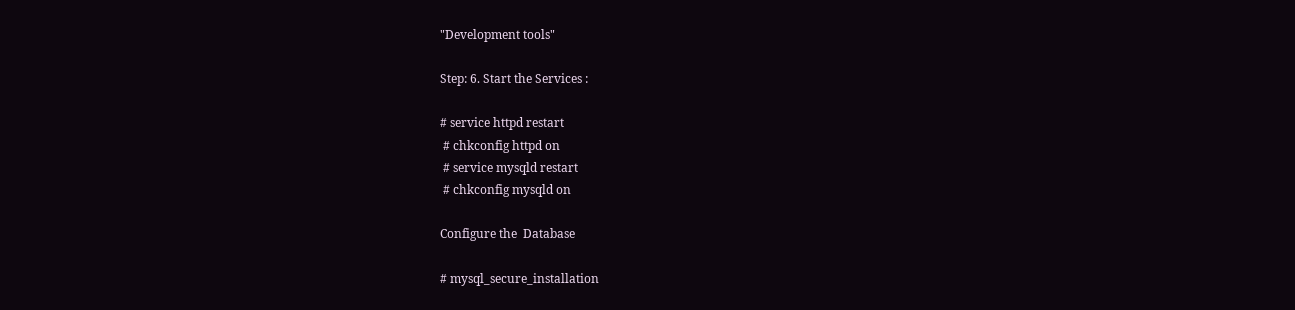"Development tools"

Step: 6. Start the Services :

# service httpd restart
 # chkconfig httpd on
 # service mysqld restart
 # chkconfig mysqld on

Configure the  Database

# mysql_secure_installation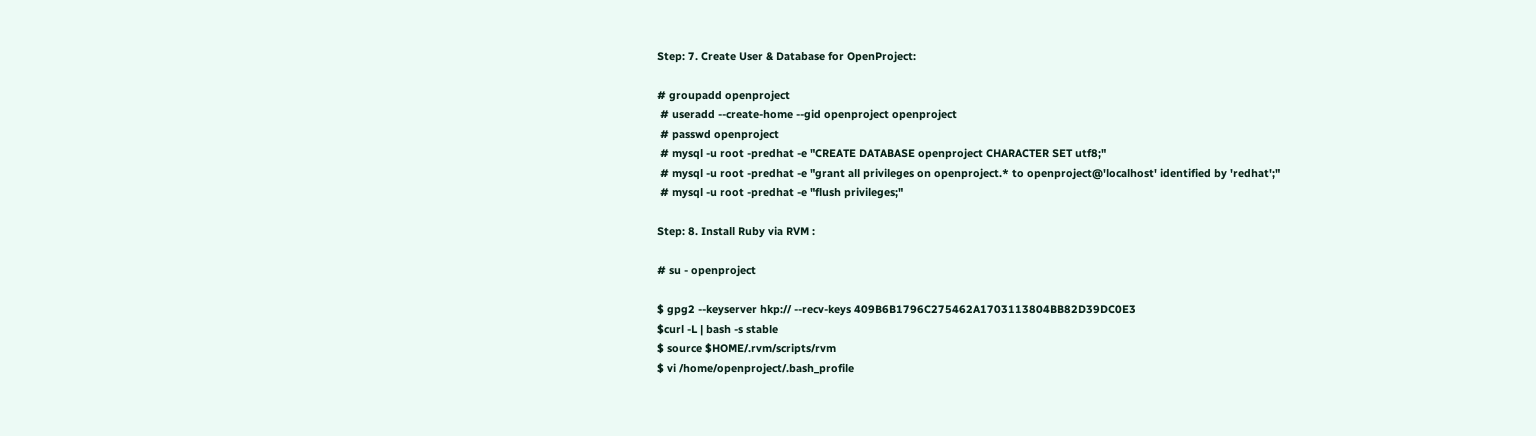Step: 7. Create User & Database for OpenProject:

# groupadd openproject
 # useradd --create-home --gid openproject openproject
 # passwd openproject
 # mysql -u root -predhat -e "CREATE DATABASE openproject CHARACTER SET utf8;"
 # mysql -u root -predhat -e "grant all privileges on openproject.* to openproject@'localhost' identified by 'redhat';"
 # mysql -u root -predhat -e "flush privileges;"

Step: 8. Install Ruby via RVM :

# su - openproject

$ gpg2 --keyserver hkp:// --recv-keys 409B6B1796C275462A1703113804BB82D39DC0E3
$curl -L | bash -s stable
$ source $HOME/.rvm/scripts/rvm
$ vi /home/openproject/.bash_profile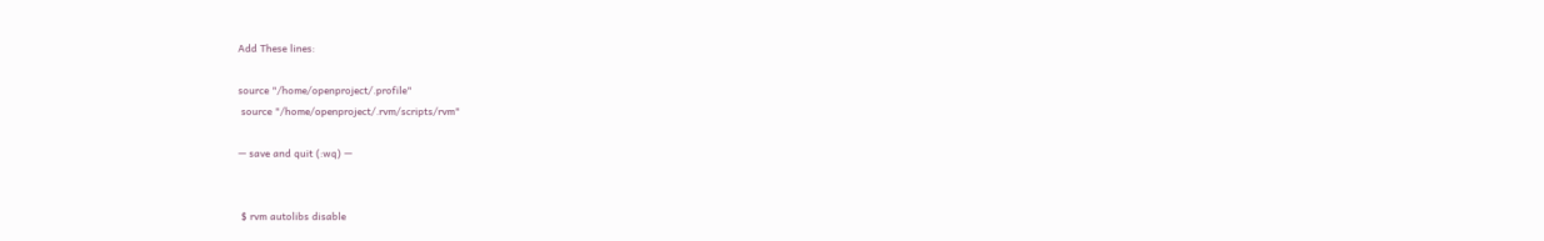Add These lines:

source "/home/openproject/.profile"
 source "/home/openproject/.rvm/scripts/rvm"

— save and quit (:wq) —


 $ rvm autolibs disable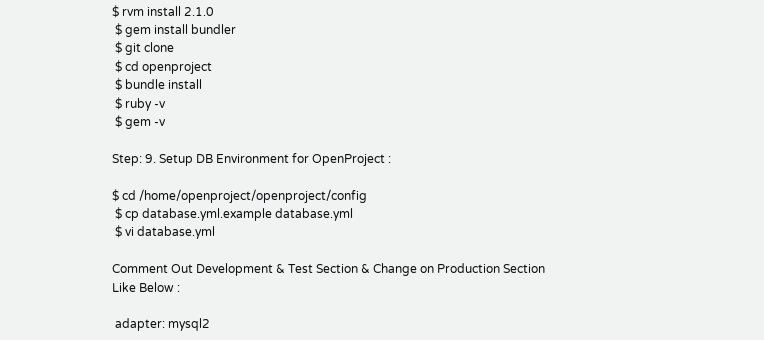$ rvm install 2.1.0
 $ gem install bundler
 $ git clone
 $ cd openproject
 $ bundle install
 $ ruby -v
 $ gem -v

Step: 9. Setup DB Environment for OpenProject :

$ cd /home/openproject/openproject/config
 $ cp database.yml.example database.yml
 $ vi database.yml

Comment Out Development & Test Section & Change on Production Section Like Below :

 adapter: mysql2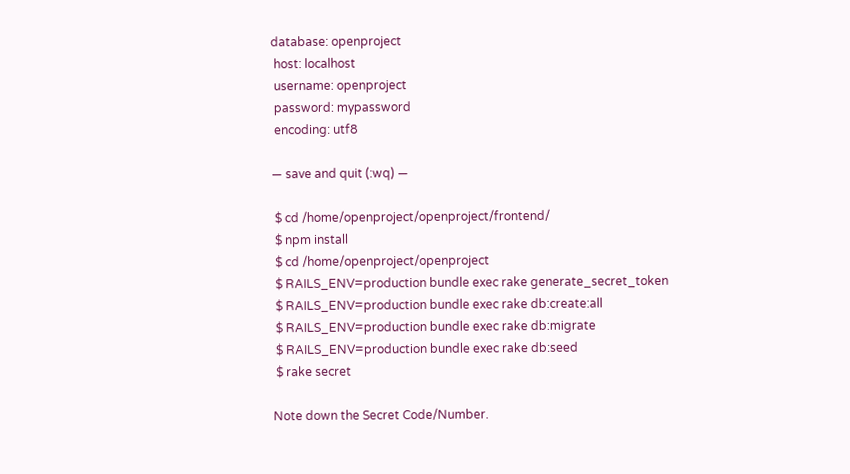database: openproject
 host: localhost
 username: openproject
 password: mypassword
 encoding: utf8

— save and quit (:wq) —

 $ cd /home/openproject/openproject/frontend/
 $ npm install
 $ cd /home/openproject/openproject
 $ RAILS_ENV=production bundle exec rake generate_secret_token
 $ RAILS_ENV=production bundle exec rake db:create:all
 $ RAILS_ENV=production bundle exec rake db:migrate
 $ RAILS_ENV=production bundle exec rake db:seed
 $ rake secret

Note down the Secret Code/Number.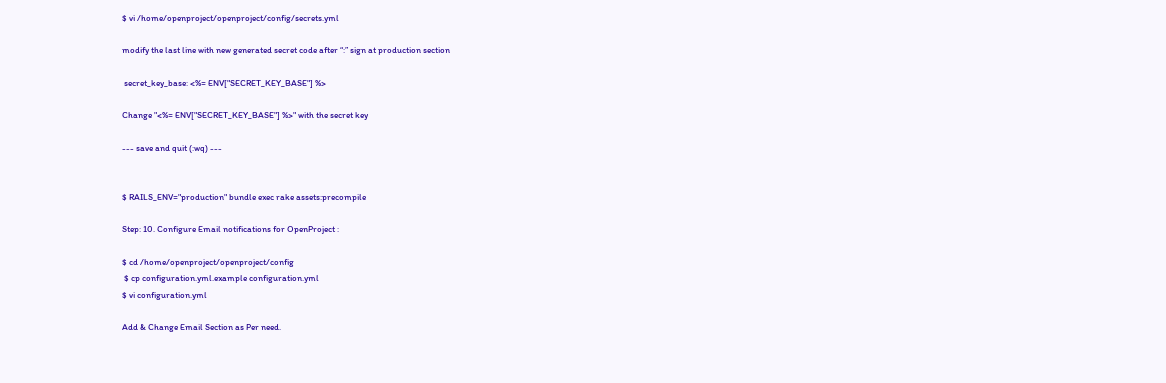$ vi /home/openproject/openproject/config/secrets.yml

modify the last line with new generated secret code after “:” sign at production section

 secret_key_base: <%= ENV["SECRET_KEY_BASE"] %>

Change "<%= ENV["SECRET_KEY_BASE"] %>" with the secret key

--- save and quit (:wq) ---


$ RAILS_ENV="production" bundle exec rake assets:precompile

Step: 10. Configure Email notifications for OpenProject :

$ cd /home/openproject/openproject/config
 $ cp configuration.yml.example configuration.yml
$ vi configuration.yml

Add & Change Email Section as Per need.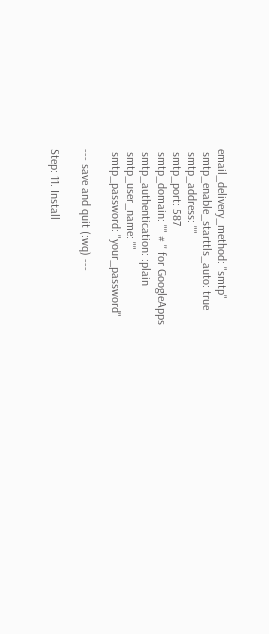email_delivery_method: "smtp"
 smtp_enable_starttls_auto: true
 smtp_address: ""
 smtp_port: 587
 smtp_domain: "" # '' for GoogleApps
 smtp_authentication: :plain
 smtp_user_name: ""
 smtp_password: "your_password"

--- save and quit (:wq) ---

Step: 11. Install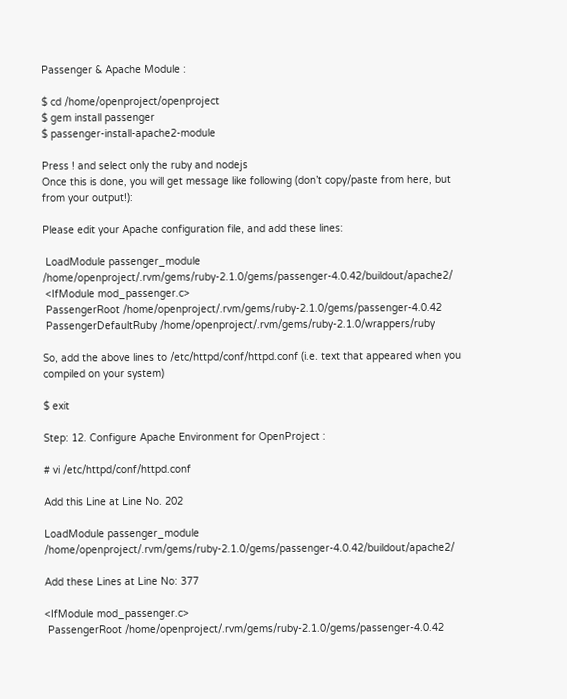Passenger & Apache Module :

$ cd /home/openproject/openproject
$ gem install passenger
$ passenger-install-apache2-module

Press ! and select only the ruby and nodejs
Once this is done, you will get message like following (don’t copy/paste from here, but from your output!):

Please edit your Apache configuration file, and add these lines:

 LoadModule passenger_module /home/openproject/.rvm/gems/ruby-2.1.0/gems/passenger-4.0.42/buildout/apache2/
 <IfModule mod_passenger.c>
 PassengerRoot /home/openproject/.rvm/gems/ruby-2.1.0/gems/passenger-4.0.42
 PassengerDefaultRuby /home/openproject/.rvm/gems/ruby-2.1.0/wrappers/ruby

So, add the above lines to /etc/httpd/conf/httpd.conf (i.e. text that appeared when you compiled on your system)

$ exit

Step: 12. Configure Apache Environment for OpenProject :

# vi /etc/httpd/conf/httpd.conf

Add this Line at Line No. 202

LoadModule passenger_module /home/openproject/.rvm/gems/ruby-2.1.0/gems/passenger-4.0.42/buildout/apache2/

Add these Lines at Line No: 377

<IfModule mod_passenger.c>
 PassengerRoot /home/openproject/.rvm/gems/ruby-2.1.0/gems/passenger-4.0.42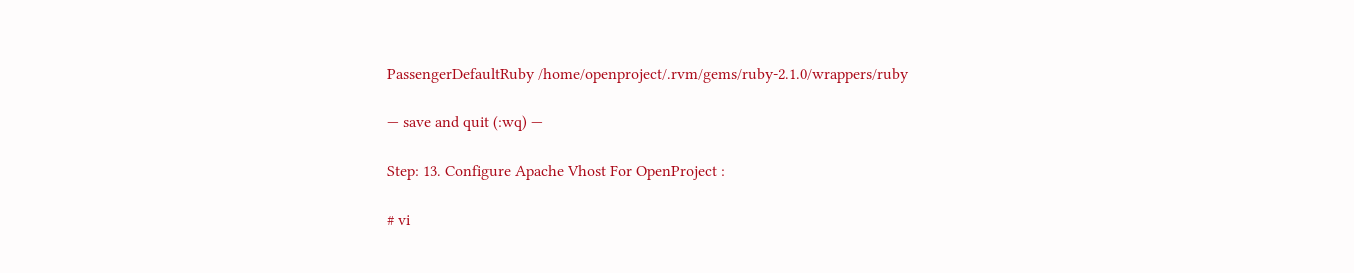PassengerDefaultRuby /home/openproject/.rvm/gems/ruby-2.1.0/wrappers/ruby

— save and quit (:wq) —

Step: 13. Configure Apache Vhost For OpenProject :

# vi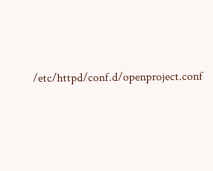/etc/httpd/conf.d/openproject.conf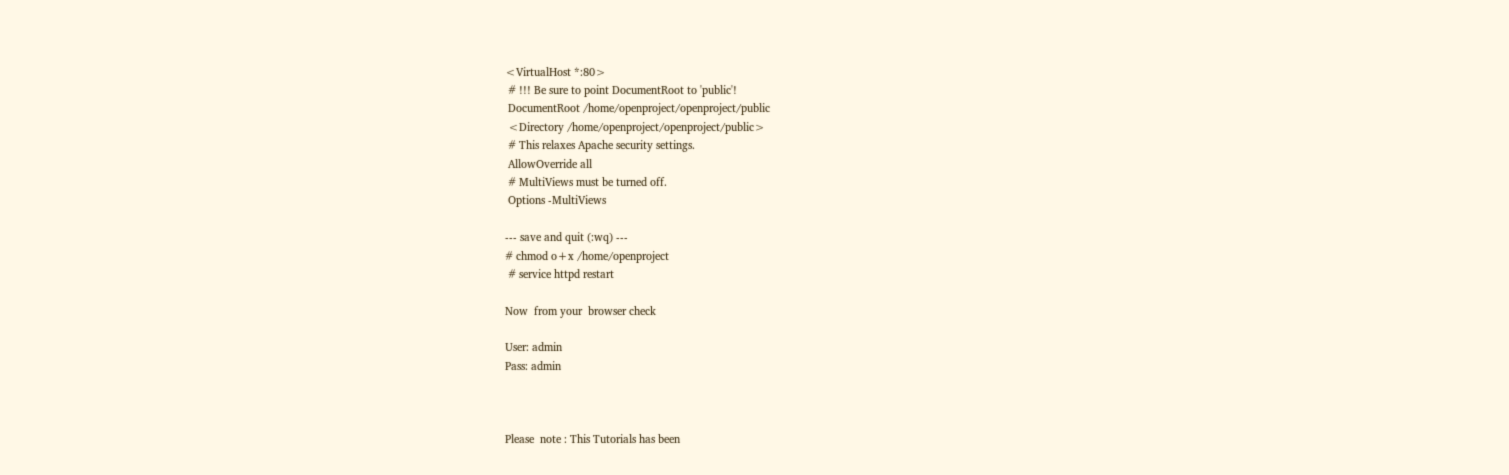<VirtualHost *:80>
 # !!! Be sure to point DocumentRoot to 'public'!
 DocumentRoot /home/openproject/openproject/public
 <Directory /home/openproject/openproject/public>
 # This relaxes Apache security settings.
 AllowOverride all
 # MultiViews must be turned off.
 Options -MultiViews

--- save and quit (:wq) ---
# chmod o+x /home/openproject
 # service httpd restart

Now  from your  browser check

User: admin
Pass: admin



Please  note : This Tutorials has been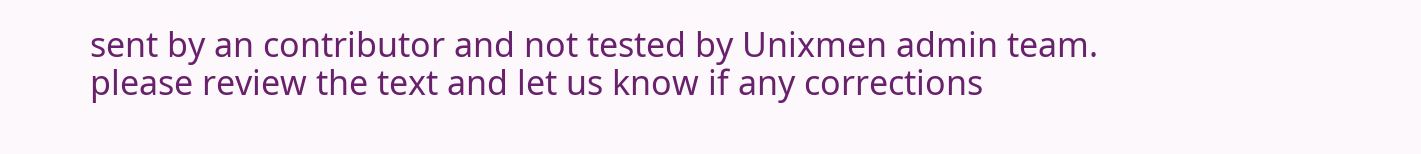sent by an contributor and not tested by Unixmen admin team. please review the text and let us know if any corrections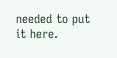needed to put it here.